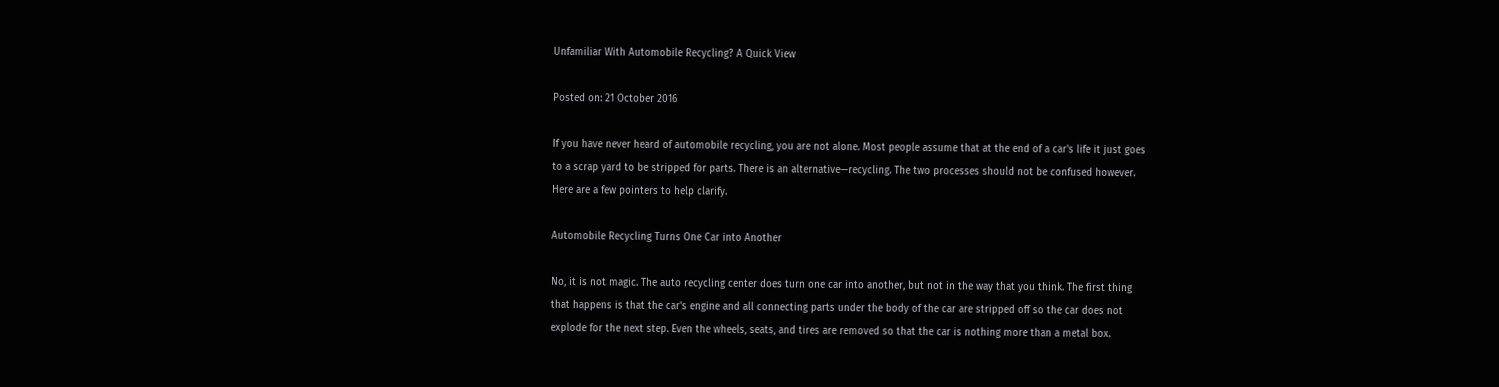Unfamiliar With Automobile Recycling? A Quick View

Posted on: 21 October 2016

If you have never heard of automobile recycling, you are not alone. Most people assume that at the end of a car's life it just goes to a scrap yard to be stripped for parts. There is an alternative—recycling. The two processes should not be confused however. Here are a few pointers to help clarify.

Automobile Recycling Turns One Car into Another

No, it is not magic. The auto recycling center does turn one car into another, but not in the way that you think. The first thing that happens is that the car's engine and all connecting parts under the body of the car are stripped off so the car does not explode for the next step. Even the wheels, seats, and tires are removed so that the car is nothing more than a metal box.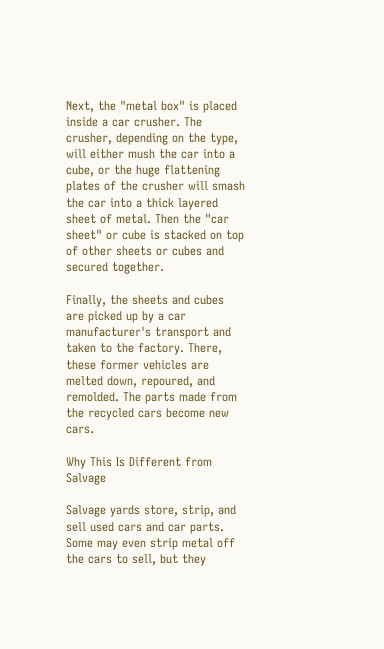Next, the "metal box" is placed inside a car crusher. The crusher, depending on the type, will either mush the car into a cube, or the huge flattening plates of the crusher will smash the car into a thick layered sheet of metal. Then the "car sheet" or cube is stacked on top of other sheets or cubes and secured together.

Finally, the sheets and cubes are picked up by a car manufacturer's transport and taken to the factory. There, these former vehicles are melted down, repoured, and remolded. The parts made from the recycled cars become new cars.

Why This Is Different from Salvage

Salvage yards store, strip, and sell used cars and car parts. Some may even strip metal off the cars to sell, but they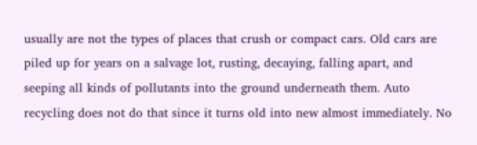usually are not the types of places that crush or compact cars. Old cars are piled up for years on a salvage lot, rusting, decaying, falling apart, and seeping all kinds of pollutants into the ground underneath them. Auto recycling does not do that since it turns old into new almost immediately. No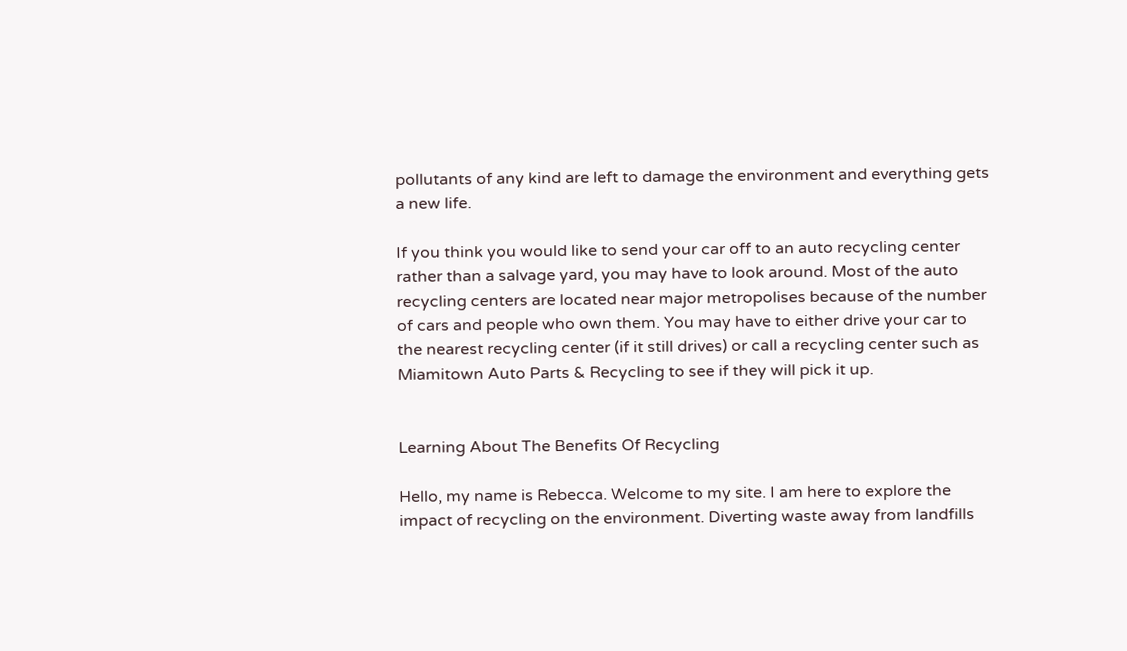pollutants of any kind are left to damage the environment and everything gets a new life.

If you think you would like to send your car off to an auto recycling center rather than a salvage yard, you may have to look around. Most of the auto recycling centers are located near major metropolises because of the number of cars and people who own them. You may have to either drive your car to the nearest recycling center (if it still drives) or call a recycling center such as Miamitown Auto Parts & Recycling to see if they will pick it up.


Learning About The Benefits Of Recycling

Hello, my name is Rebecca. Welcome to my site. I am here to explore the impact of recycling on the environment. Diverting waste away from landfills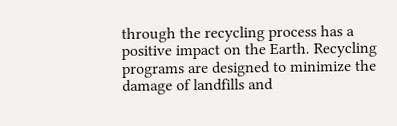through the recycling process has a positive impact on the Earth. Recycling programs are designed to minimize the damage of landfills and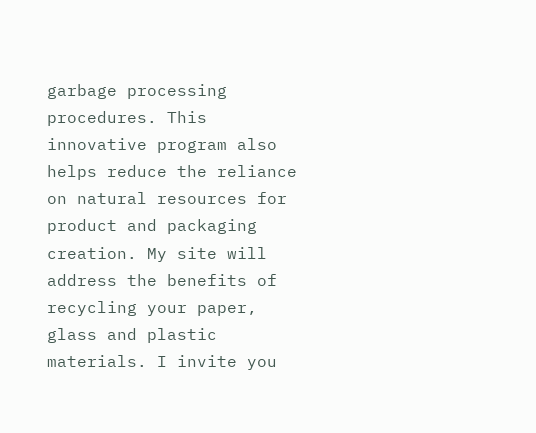garbage processing procedures. This innovative program also helps reduce the reliance on natural resources for product and packaging creation. My site will address the benefits of recycling your paper, glass and plastic materials. I invite you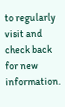to regularly visit and check back for new information.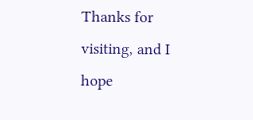Thanks for visiting, and I hope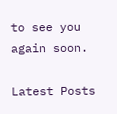to see you again soon.

Latest Posts